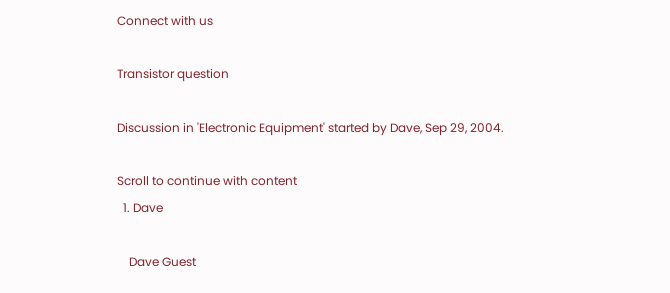Connect with us

Transistor question

Discussion in 'Electronic Equipment' started by Dave, Sep 29, 2004.

Scroll to continue with content
  1. Dave

    Dave Guest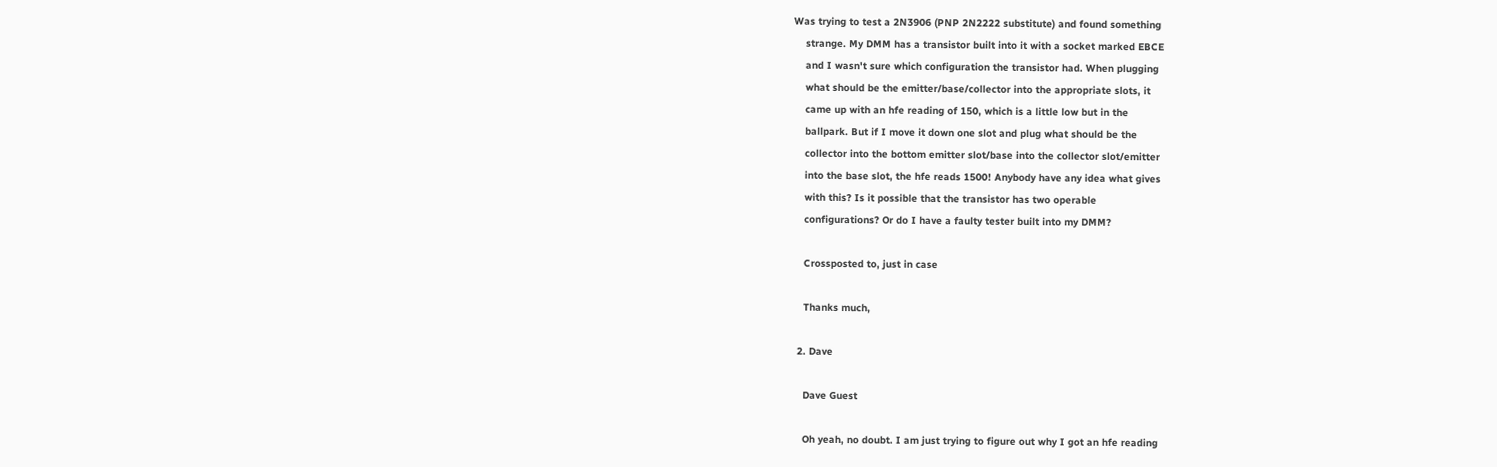Was trying to test a 2N3906 (PNP 2N2222 substitute) and found something
    strange. My DMM has a transistor built into it with a socket marked EBCE
    and I wasn't sure which configuration the transistor had. When plugging
    what should be the emitter/base/collector into the appropriate slots, it
    came up with an hfe reading of 150, which is a little low but in the
    ballpark. But if I move it down one slot and plug what should be the
    collector into the bottom emitter slot/base into the collector slot/emitter
    into the base slot, the hfe reads 1500! Anybody have any idea what gives
    with this? Is it possible that the transistor has two operable
    configurations? Or do I have a faulty tester built into my DMM?

    Crossposted to, just in case

    Thanks much,

  2. Dave

    Dave Guest

    Oh yeah, no doubt. I am just trying to figure out why I got an hfe reading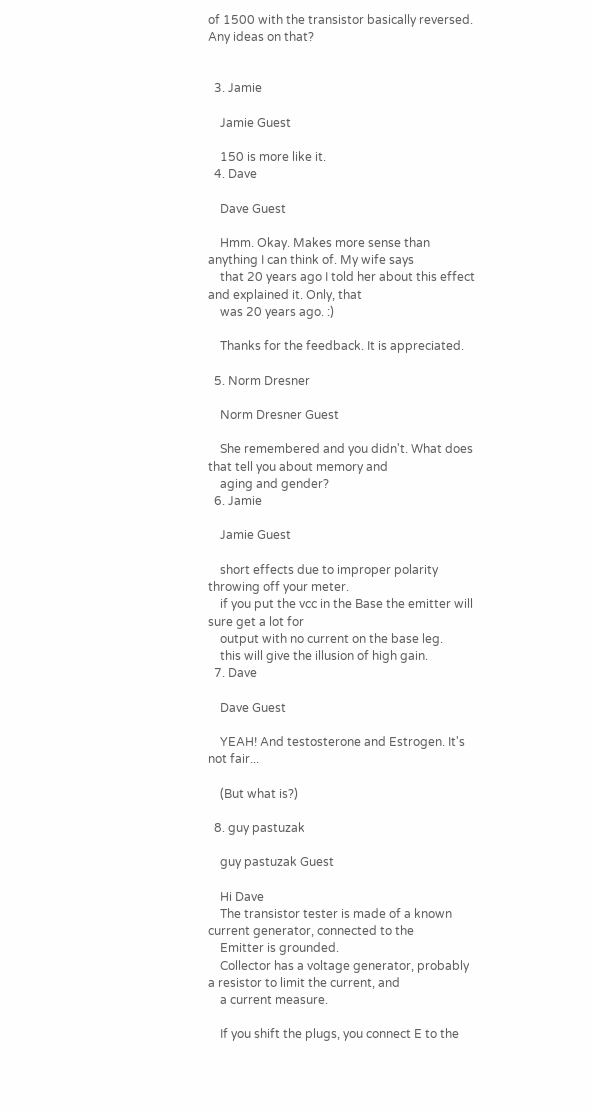of 1500 with the transistor basically reversed. Any ideas on that?


  3. Jamie

    Jamie Guest

    150 is more like it.
  4. Dave

    Dave Guest

    Hmm. Okay. Makes more sense than anything I can think of. My wife says
    that 20 years ago I told her about this effect and explained it. Only, that
    was 20 years ago. :)

    Thanks for the feedback. It is appreciated.

  5. Norm Dresner

    Norm Dresner Guest

    She remembered and you didn't. What does that tell you about memory and
    aging and gender?
  6. Jamie

    Jamie Guest

    short effects due to improper polarity throwing off your meter.
    if you put the vcc in the Base the emitter will sure get a lot for
    output with no current on the base leg.
    this will give the illusion of high gain.
  7. Dave

    Dave Guest

    YEAH! And testosterone and Estrogen. It's not fair...

    (But what is?)

  8. guy pastuzak

    guy pastuzak Guest

    Hi Dave
    The transistor tester is made of a known current generator, connected to the
    Emitter is grounded.
    Collector has a voltage generator, probably a resistor to limit the current, and
    a current measure.

    If you shift the plugs, you connect E to the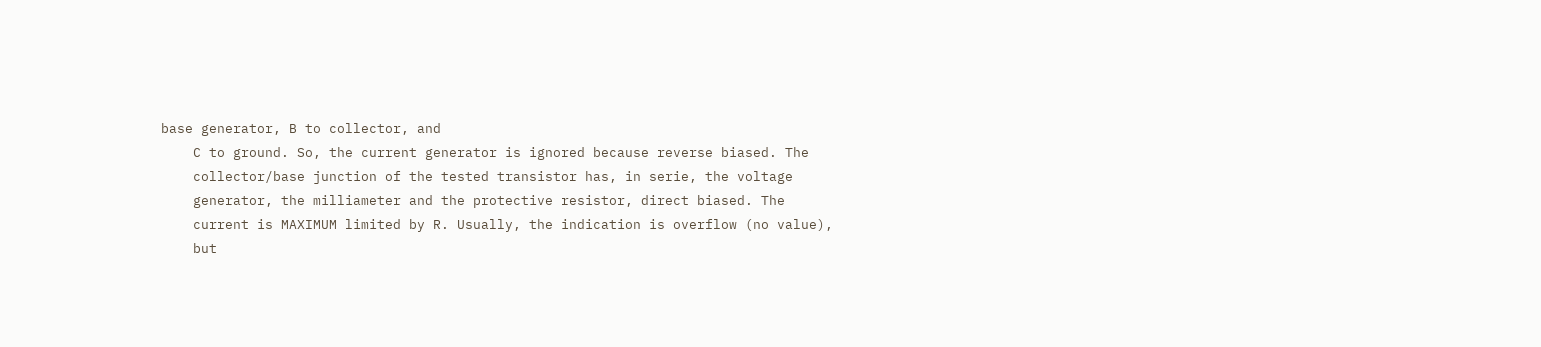base generator, B to collector, and
    C to ground. So, the current generator is ignored because reverse biased. The
    collector/base junction of the tested transistor has, in serie, the voltage
    generator, the milliameter and the protective resistor, direct biased. The
    current is MAXIMUM limited by R. Usually, the indication is overflow (no value),
    but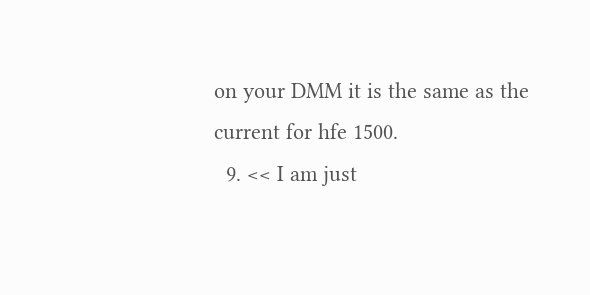on your DMM it is the same as the current for hfe 1500.
  9. << I am just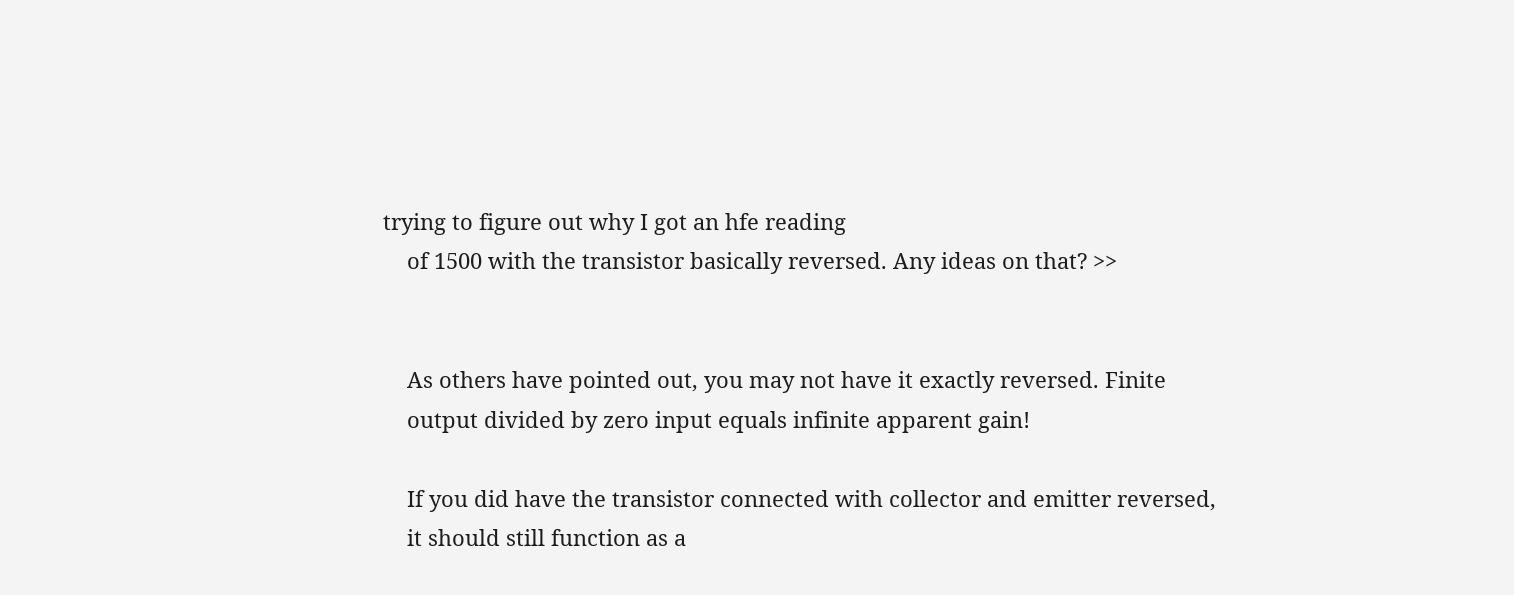trying to figure out why I got an hfe reading
    of 1500 with the transistor basically reversed. Any ideas on that? >>


    As others have pointed out, you may not have it exactly reversed. Finite
    output divided by zero input equals infinite apparent gain!

    If you did have the transistor connected with collector and emitter reversed,
    it should still function as a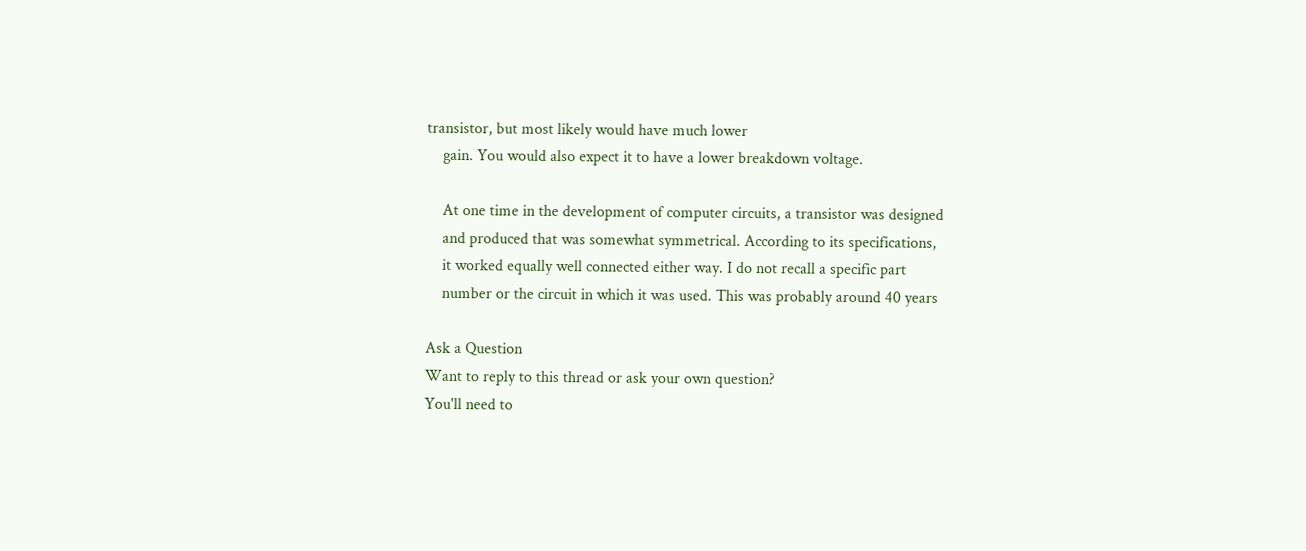transistor, but most likely would have much lower
    gain. You would also expect it to have a lower breakdown voltage.

    At one time in the development of computer circuits, a transistor was designed
    and produced that was somewhat symmetrical. According to its specifications,
    it worked equally well connected either way. I do not recall a specific part
    number or the circuit in which it was used. This was probably around 40 years

Ask a Question
Want to reply to this thread or ask your own question?
You'll need to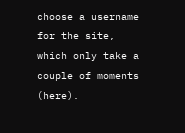choose a username for the site, which only take a couple of moments (here).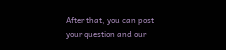After that, you can post your question and our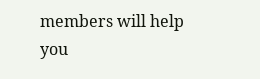members will help you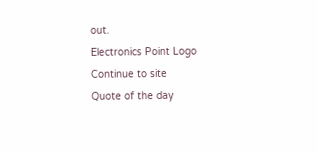out.
Electronics Point Logo
Continue to site
Quote of the day